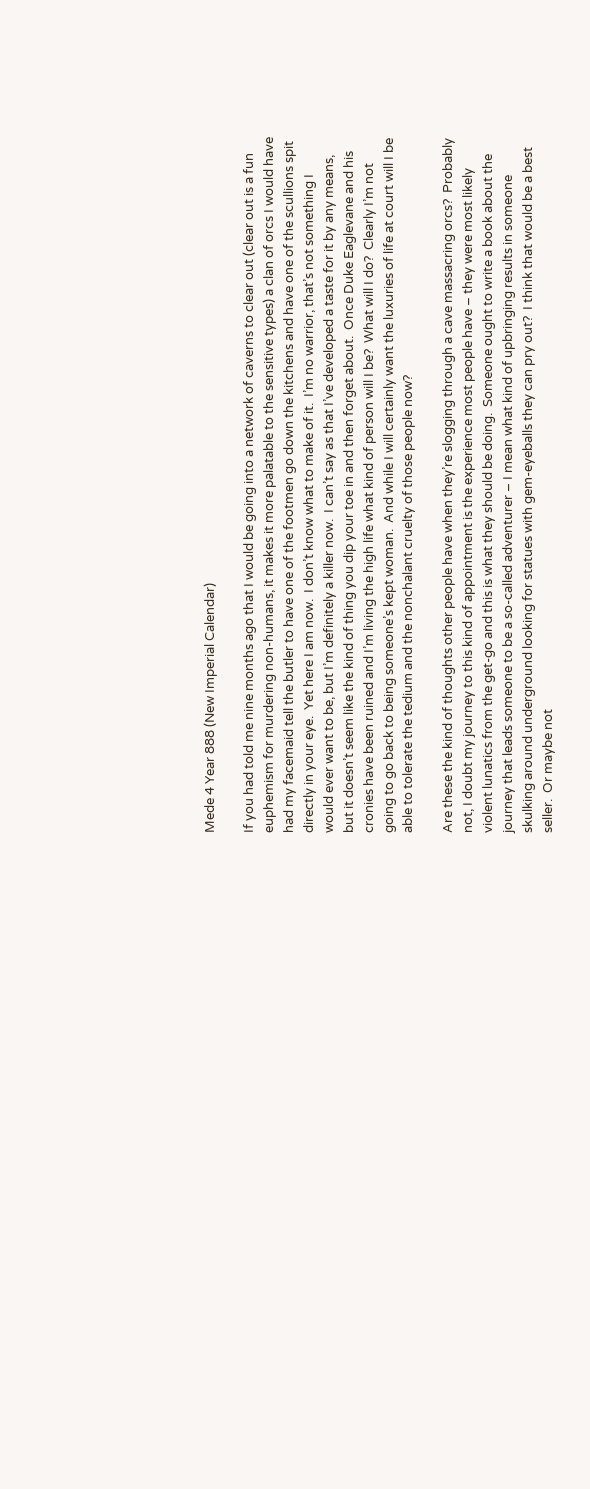Mede 4 Year 888 (New Imperial Calendar)

If you had told me nine months ago that I would be going into a network of caverns to clear out (clear out is a fun euphemism for murdering non-humans, it makes it more palatable to the sensitive types) a clan of orcs I would have had my facemaid tell the butler to have one of the footmen go down the kitchens and have one of the scullions spit directly in your eye.  Yet here I am now.  I don’t know what to make of it.  I’m no warrior, that’s not something I would ever want to be, but I’m definitely a killer now.  I can’t say as that I’ve developed a taste for it by any means, but it doesn’t seem like the kind of thing you dip your toe in and then forget about.  Once Duke Eaglevane and his cronies have been ruined and I’m living the high life what kind of person will I be?  What will I do?  Clearly I’m not going to go back to being someone’s kept woman.  And while I will certainly want the luxuries of life at court will I be able to tolerate the tedium and the nonchalant cruelty of those people now?

Are these the kind of thoughts other people have when they’re slogging through a cave massacring orcs?  Probably not, I doubt my journey to this kind of appointment is the experience most people have – they were most likely violent lunatics from the get-go and this is what they should be doing.  Someone ought to write a book about the journey that leads someone to be a so-called adventurer – I mean what kind of upbringing results in someone skulking around underground looking for statues with gem-eyeballs they can pry out?  I think that would be a best seller.  Or maybe not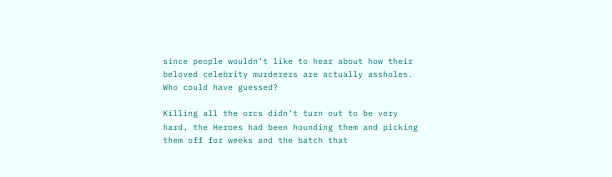since people wouldn’t like to hear about how their beloved celebrity murderers are actually assholes.  Who could have guessed?

Killing all the orcs didn’t turn out to be very hard, the Heroes had been hounding them and picking them off for weeks and the batch that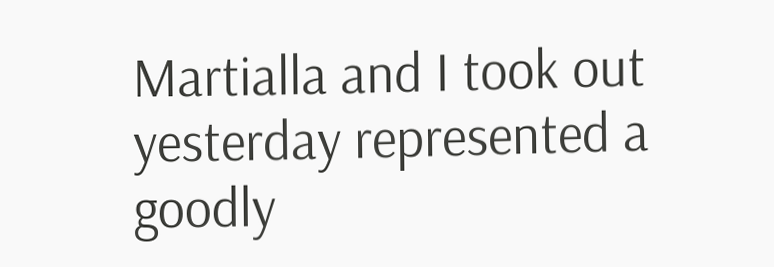Martialla and I took out yesterday represented a goodly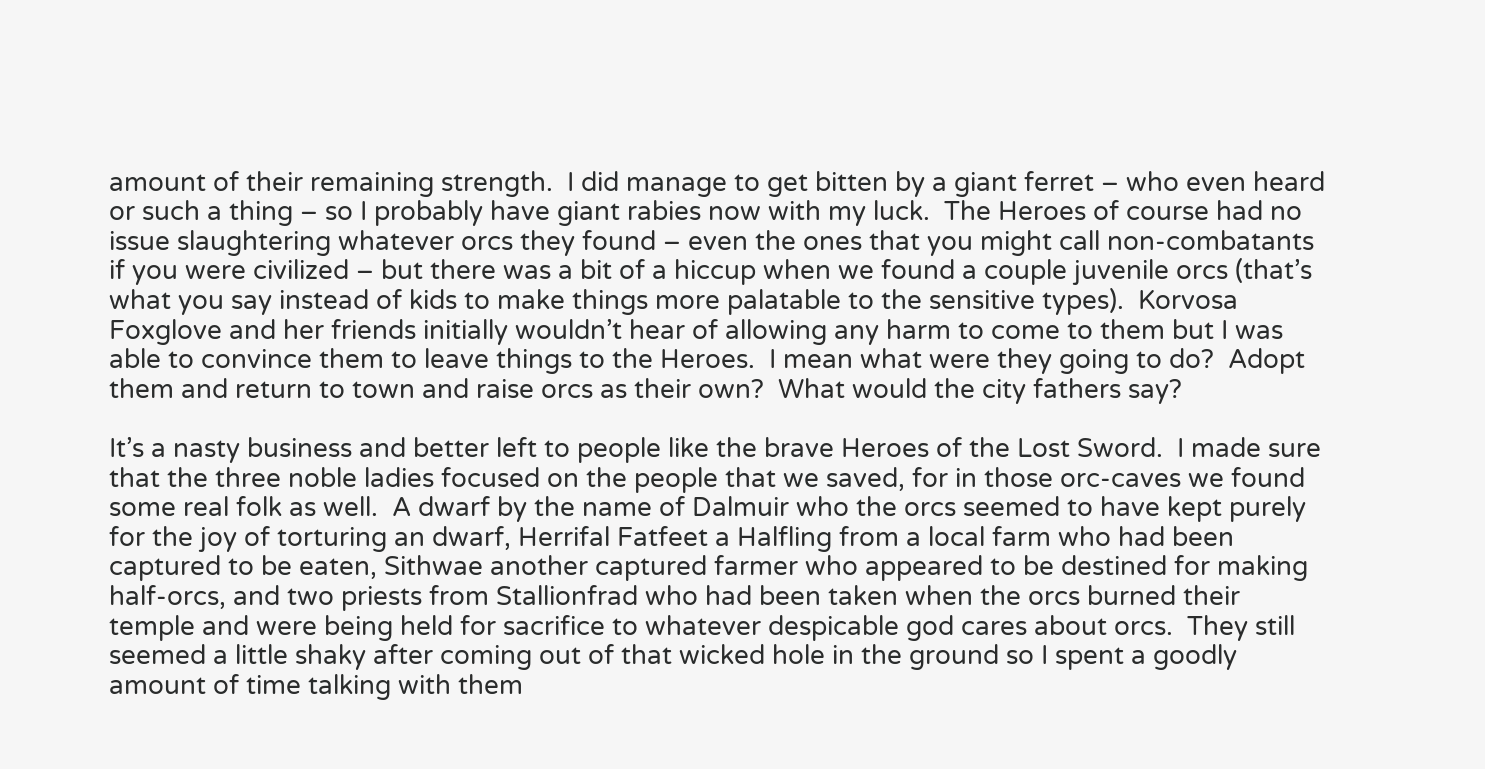amount of their remaining strength.  I did manage to get bitten by a giant ferret – who even heard or such a thing – so I probably have giant rabies now with my luck.  The Heroes of course had no issue slaughtering whatever orcs they found – even the ones that you might call non-combatants if you were civilized – but there was a bit of a hiccup when we found a couple juvenile orcs (that’s what you say instead of kids to make things more palatable to the sensitive types).  Korvosa Foxglove and her friends initially wouldn’t hear of allowing any harm to come to them but I was able to convince them to leave things to the Heroes.  I mean what were they going to do?  Adopt them and return to town and raise orcs as their own?  What would the city fathers say?

It’s a nasty business and better left to people like the brave Heroes of the Lost Sword.  I made sure that the three noble ladies focused on the people that we saved, for in those orc-caves we found some real folk as well.  A dwarf by the name of Dalmuir who the orcs seemed to have kept purely for the joy of torturing an dwarf, Herrifal Fatfeet a Halfling from a local farm who had been captured to be eaten, Sithwae another captured farmer who appeared to be destined for making half-orcs, and two priests from Stallionfrad who had been taken when the orcs burned their temple and were being held for sacrifice to whatever despicable god cares about orcs.  They still seemed a little shaky after coming out of that wicked hole in the ground so I spent a goodly amount of time talking with them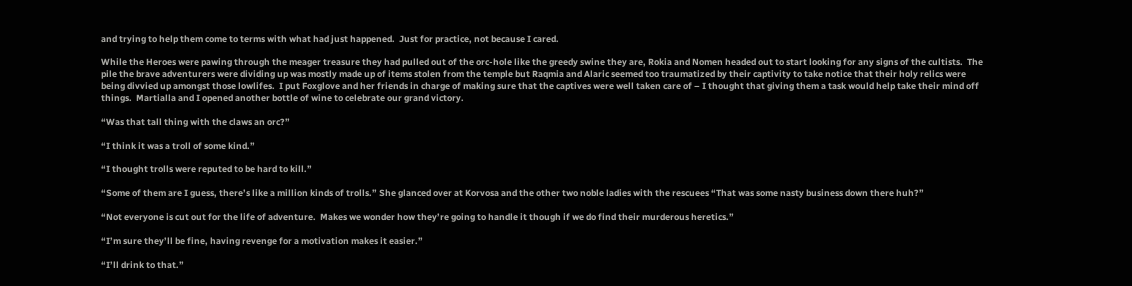and trying to help them come to terms with what had just happened.  Just for practice, not because I cared.

While the Heroes were pawing through the meager treasure they had pulled out of the orc-hole like the greedy swine they are, Rokia and Nomen headed out to start looking for any signs of the cultists.  The pile the brave adventurers were dividing up was mostly made up of items stolen from the temple but Raqmia and Alaric seemed too traumatized by their captivity to take notice that their holy relics were being divvied up amongst those lowlifes.  I put Foxglove and her friends in charge of making sure that the captives were well taken care of – I thought that giving them a task would help take their mind off things.  Martialla and I opened another bottle of wine to celebrate our grand victory.

“Was that tall thing with the claws an orc?”

“I think it was a troll of some kind.”

“I thought trolls were reputed to be hard to kill.”

“Some of them are I guess, there’s like a million kinds of trolls.” She glanced over at Korvosa and the other two noble ladies with the rescuees “That was some nasty business down there huh?”

“Not everyone is cut out for the life of adventure.  Makes we wonder how they’re going to handle it though if we do find their murderous heretics.”

“I’m sure they’ll be fine, having revenge for a motivation makes it easier.”

“I’ll drink to that.”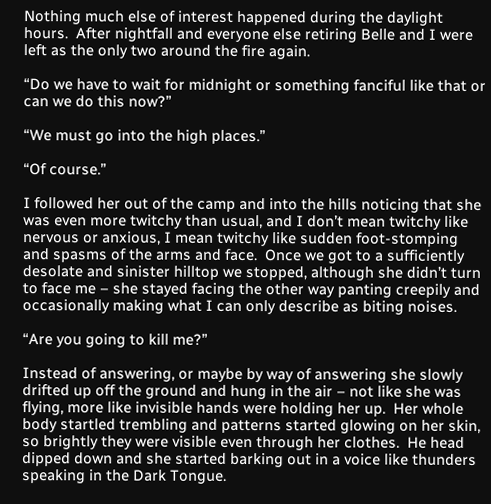Nothing much else of interest happened during the daylight hours.  After nightfall and everyone else retiring Belle and I were left as the only two around the fire again.

“Do we have to wait for midnight or something fanciful like that or can we do this now?”

“We must go into the high places.”

“Of course.”

I followed her out of the camp and into the hills noticing that she was even more twitchy than usual, and I don’t mean twitchy like nervous or anxious, I mean twitchy like sudden foot-stomping and spasms of the arms and face.  Once we got to a sufficiently desolate and sinister hilltop we stopped, although she didn’t turn to face me – she stayed facing the other way panting creepily and occasionally making what I can only describe as biting noises.

“Are you going to kill me?”

Instead of answering, or maybe by way of answering she slowly drifted up off the ground and hung in the air – not like she was flying, more like invisible hands were holding her up.  Her whole body startled trembling and patterns started glowing on her skin, so brightly they were visible even through her clothes.  He head dipped down and she started barking out in a voice like thunders speaking in the Dark Tongue.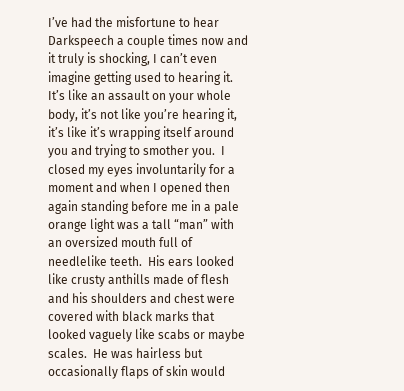I’ve had the misfortune to hear Darkspeech a couple times now and it truly is shocking, I can’t even imagine getting used to hearing it.  It’s like an assault on your whole body, it’s not like you’re hearing it, it’s like it’s wrapping itself around you and trying to smother you.  I closed my eyes involuntarily for a moment and when I opened then again standing before me in a pale orange light was a tall “man” with an oversized mouth full of needlelike teeth.  His ears looked like crusty anthills made of flesh and his shoulders and chest were covered with black marks that looked vaguely like scabs or maybe scales.  He was hairless but occasionally flaps of skin would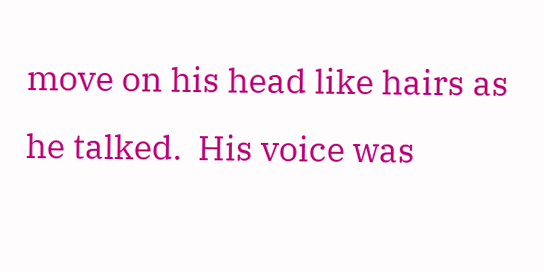move on his head like hairs as he talked.  His voice was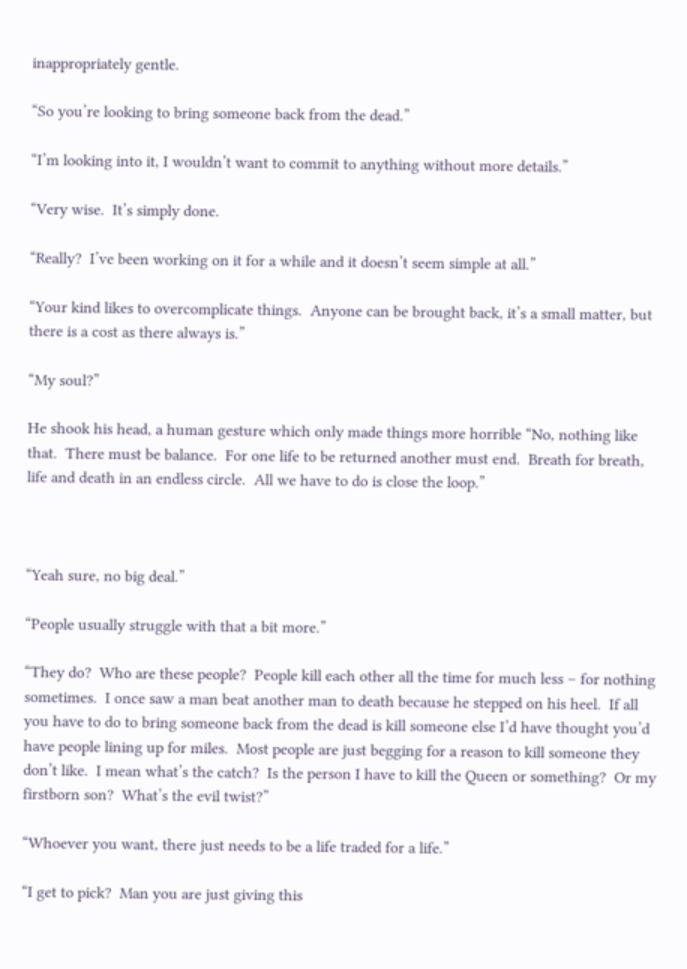inappropriately gentle.

“So you’re looking to bring someone back from the dead.”

“I’m looking into it, I wouldn’t want to commit to anything without more details.”

“Very wise.  It’s simply done.

“Really?  I’ve been working on it for a while and it doesn’t seem simple at all.”

“Your kind likes to overcomplicate things.  Anyone can be brought back, it’s a small matter, but there is a cost as there always is.”

“My soul?”

He shook his head, a human gesture which only made things more horrible “No, nothing like that.  There must be balance.  For one life to be returned another must end.  Breath for breath, life and death in an endless circle.  All we have to do is close the loop.”



“Yeah sure, no big deal.”

“People usually struggle with that a bit more.”

“They do?  Who are these people?  People kill each other all the time for much less – for nothing sometimes.  I once saw a man beat another man to death because he stepped on his heel.  If all you have to do to bring someone back from the dead is kill someone else I’d have thought you’d have people lining up for miles.  Most people are just begging for a reason to kill someone they don’t like.  I mean what’s the catch?  Is the person I have to kill the Queen or something?  Or my firstborn son?  What’s the evil twist?”

“Whoever you want, there just needs to be a life traded for a life.”

“I get to pick?  Man you are just giving this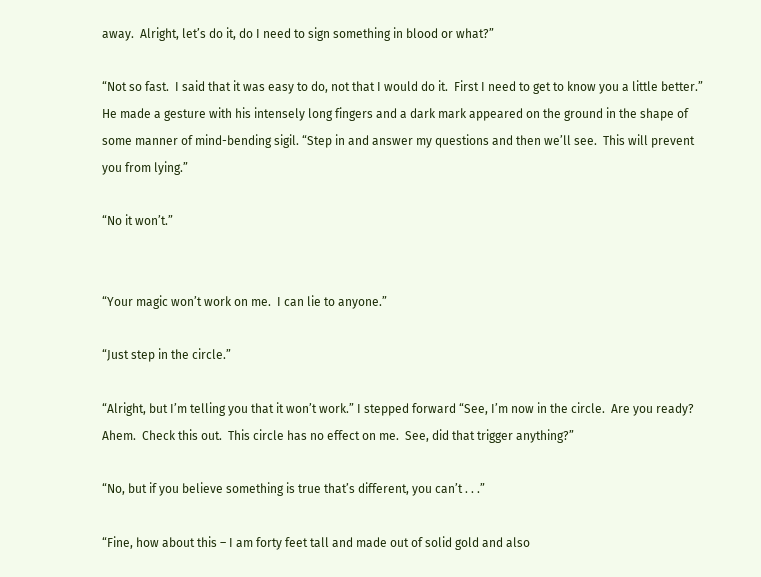away.  Alright, let’s do it, do I need to sign something in blood or what?”

“Not so fast.  I said that it was easy to do, not that I would do it.  First I need to get to know you a little better.” He made a gesture with his intensely long fingers and a dark mark appeared on the ground in the shape of some manner of mind-bending sigil. “Step in and answer my questions and then we’ll see.  This will prevent you from lying.”

“No it won’t.”


“Your magic won’t work on me.  I can lie to anyone.”

“Just step in the circle.”

“Alright, but I’m telling you that it won’t work.” I stepped forward “See, I’m now in the circle.  Are you ready?  Ahem.  Check this out.  This circle has no effect on me.  See, did that trigger anything?”

“No, but if you believe something is true that’s different, you can’t . . .”

“Fine, how about this – I am forty feet tall and made out of solid gold and also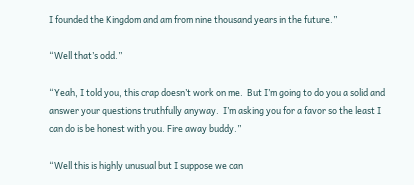I founded the Kingdom and am from nine thousand years in the future.”

“Well that’s odd.”

“Yeah, I told you, this crap doesn’t work on me.  But I’m going to do you a solid and answer your questions truthfully anyway.  I’m asking you for a favor so the least I can do is be honest with you. Fire away buddy.”

“Well this is highly unusual but I suppose we can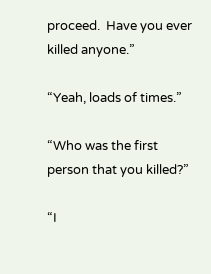proceed.  Have you ever killed anyone.”

“Yeah, loads of times.”

“Who was the first person that you killed?”

“I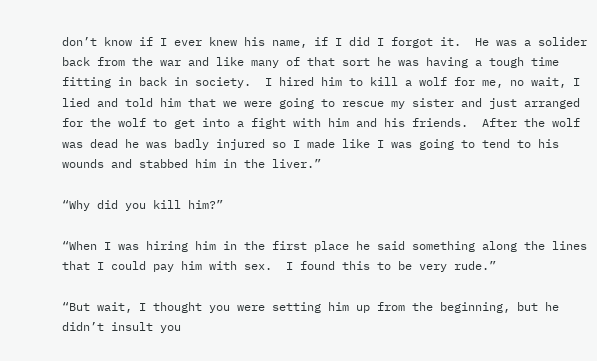don’t know if I ever knew his name, if I did I forgot it.  He was a solider back from the war and like many of that sort he was having a tough time fitting in back in society.  I hired him to kill a wolf for me, no wait, I lied and told him that we were going to rescue my sister and just arranged for the wolf to get into a fight with him and his friends.  After the wolf was dead he was badly injured so I made like I was going to tend to his wounds and stabbed him in the liver.”

“Why did you kill him?”

“When I was hiring him in the first place he said something along the lines that I could pay him with sex.  I found this to be very rude.”

“But wait, I thought you were setting him up from the beginning, but he didn’t insult you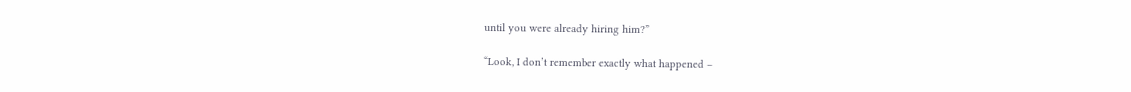until you were already hiring him?”

“Look, I don’t remember exactly what happened –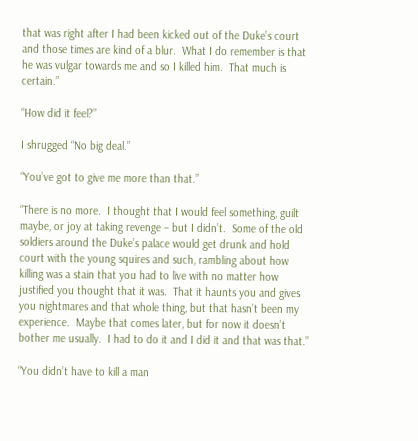that was right after I had been kicked out of the Duke’s court and those times are kind of a blur.  What I do remember is that he was vulgar towards me and so I killed him.  That much is certain.”

“How did it feel?”

I shrugged “No big deal.”

“You’ve got to give me more than that.”

“There is no more.  I thought that I would feel something, guilt maybe, or joy at taking revenge – but I didn’t.  Some of the old soldiers around the Duke’s palace would get drunk and hold court with the young squires and such, rambling about how killing was a stain that you had to live with no matter how justified you thought that it was.  That it haunts you and gives you nightmares and that whole thing, but that hasn’t been my experience.  Maybe that comes later, but for now it doesn’t bother me usually.  I had to do it and I did it and that was that.”

“You didn’t have to kill a man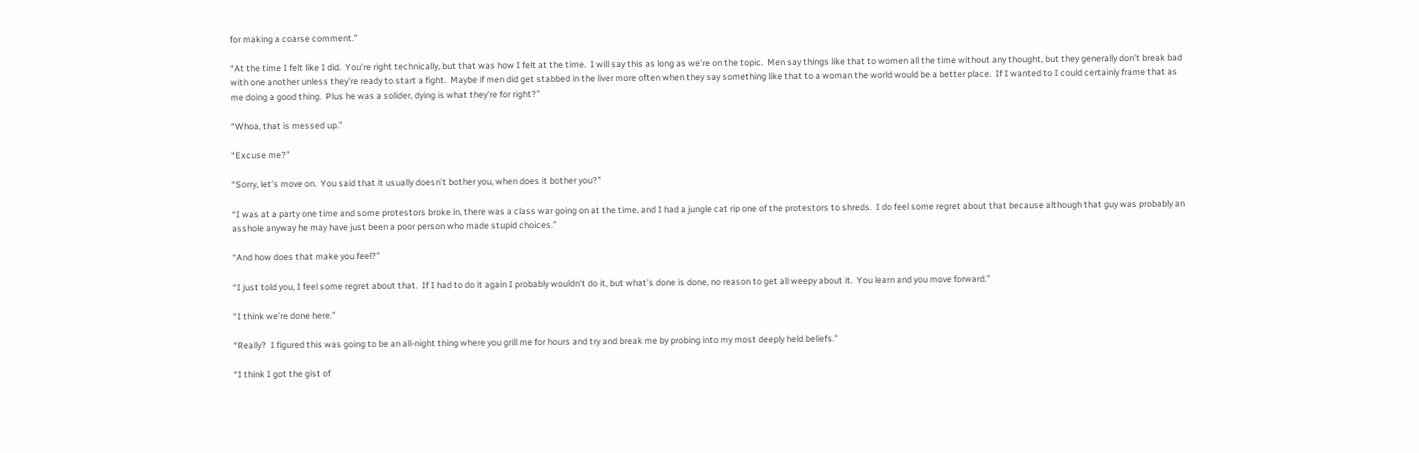for making a coarse comment.”

“At the time I felt like I did.  You’re right technically, but that was how I felt at the time.  I will say this as long as we’re on the topic.  Men say things like that to women all the time without any thought, but they generally don’t break bad with one another unless they’re ready to start a fight.  Maybe if men did get stabbed in the liver more often when they say something like that to a woman the world would be a better place.  If I wanted to I could certainly frame that as me doing a good thing.  Plus he was a solider, dying is what they’re for right?”

“Whoa, that is messed up.”

“Excuse me?”

“Sorry, let’s move on.  You said that it usually doesn’t bother you, when does it bother you?”

“I was at a party one time and some protestors broke in, there was a class war going on at the time, and I had a jungle cat rip one of the protestors to shreds.  I do feel some regret about that because although that guy was probably an asshole anyway he may have just been a poor person who made stupid choices.”

“And how does that make you feel?”

“I just told you, I feel some regret about that.  If I had to do it again I probably wouldn’t do it, but what’s done is done, no reason to get all weepy about it.  You learn and you move forward.”

“I think we’re done here.”

“Really?  I figured this was going to be an all-night thing where you grill me for hours and try and break me by probing into my most deeply held beliefs.”

“I think I got the gist of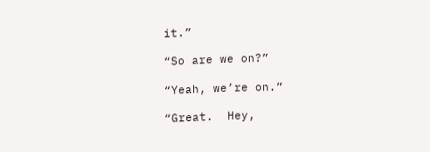it.”

“So are we on?”

“Yeah, we’re on.”

“Great.  Hey,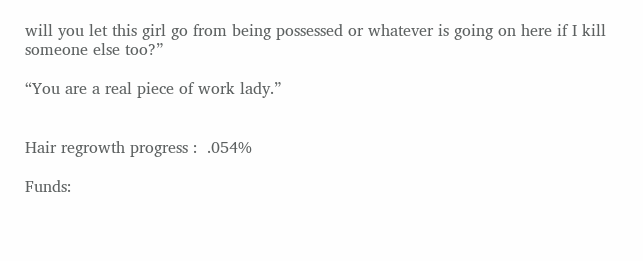will you let this girl go from being possessed or whatever is going on here if I kill someone else too?”

“You are a real piece of work lady.”


Hair regrowth progress :  .054%

Funds: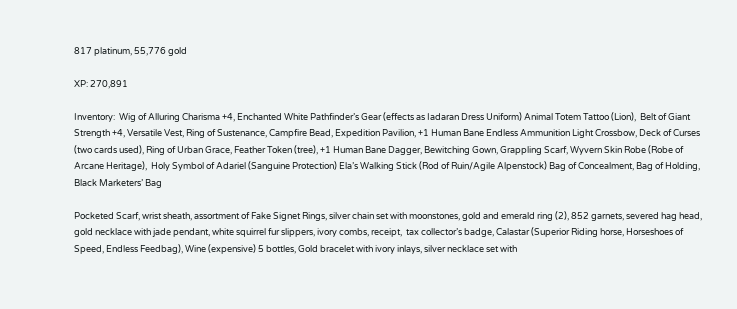817 platinum, 55,776 gold

XP: 270,891

Inventory:  Wig of Alluring Charisma +4, Enchanted White Pathfinder’s Gear (effects as Iadaran Dress Uniform) Animal Totem Tattoo (Lion),  Belt of Giant Strength +4, Versatile Vest, Ring of Sustenance, Campfire Bead, Expedition Pavilion, +1 Human Bane Endless Ammunition Light Crossbow, Deck of Curses (two cards used), Ring of Urban Grace, Feather Token (tree), +1 Human Bane Dagger, Bewitching Gown, Grappling Scarf, Wyvern Skin Robe (Robe of Arcane Heritage),  Holy Symbol of Adariel (Sanguine Protection) Ela’s Walking Stick (Rod of Ruin/Agile Alpenstock) Bag of Concealment, Bag of Holding, Black Marketers’ Bag

Pocketed Scarf, wrist sheath, assortment of Fake Signet Rings, silver chain set with moonstones, gold and emerald ring (2), 852 garnets, severed hag head, gold necklace with jade pendant, white squirrel fur slippers, ivory combs, receipt,  tax collector’s badge, Calastar (Superior Riding horse, Horseshoes of Speed, Endless Feedbag), Wine (expensive) 5 bottles, Gold bracelet with ivory inlays, silver necklace set with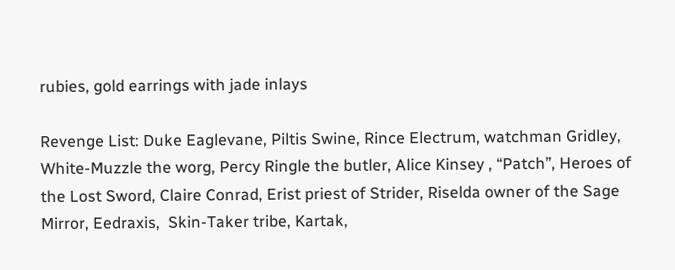rubies, gold earrings with jade inlays

Revenge List: Duke Eaglevane, Piltis Swine, Rince Electrum, watchman Gridley, White-Muzzle the worg, Percy Ringle the butler, Alice Kinsey , “Patch”, Heroes of the Lost Sword, Claire Conrad, Erist priest of Strider, Riselda owner of the Sage Mirror, Eedraxis,  Skin-Taker tribe, Kartak,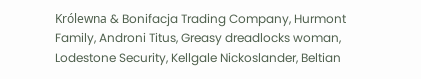Królewna & Bonifacja Trading Company, Hurmont Family, Androni Titus, Greasy dreadlocks woman, Lodestone Security, Kellgale Nickoslander, Beltian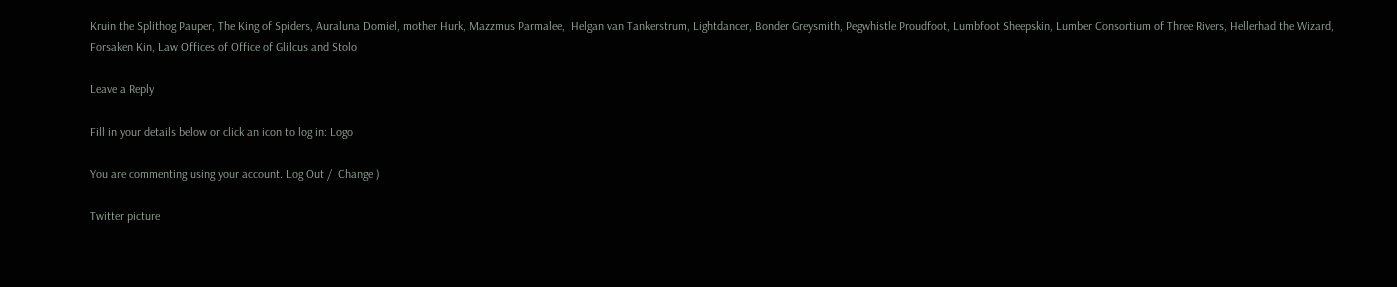Kruin the Splithog Pauper, The King of Spiders, Auraluna Domiel, mother Hurk, Mazzmus Parmalee,  Helgan van Tankerstrum, Lightdancer, Bonder Greysmith, Pegwhistle Proudfoot, Lumbfoot Sheepskin, Lumber Consortium of Three Rivers, Hellerhad the Wizard, Forsaken Kin, Law Offices of Office of Glilcus and Stolo

Leave a Reply

Fill in your details below or click an icon to log in: Logo

You are commenting using your account. Log Out /  Change )

Twitter picture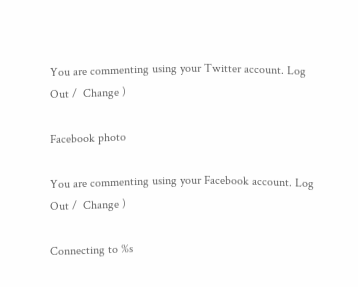You are commenting using your Twitter account. Log Out /  Change )

Facebook photo

You are commenting using your Facebook account. Log Out /  Change )

Connecting to %s